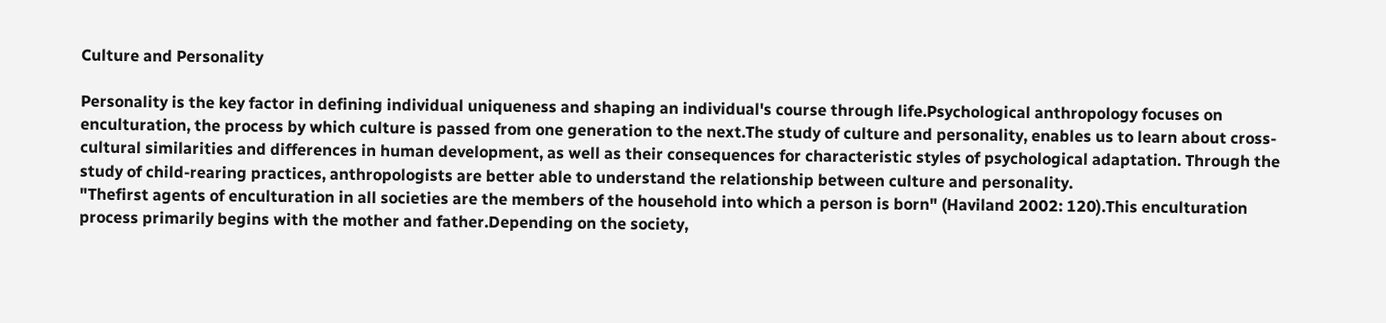Culture and Personality

Personality is the key factor in defining individual uniqueness and shaping an individual's course through life.Psychological anthropology focuses on enculturation, the process by which culture is passed from one generation to the next.The study of culture and personality, enables us to learn about cross-cultural similarities and differences in human development, as well as their consequences for characteristic styles of psychological adaptation. Through the study of child-rearing practices, anthropologists are better able to understand the relationship between culture and personality.
"Thefirst agents of enculturation in all societies are the members of the household into which a person is born" (Haviland 2002: 120).This enculturation process primarily begins with the mother and father.Depending on the society,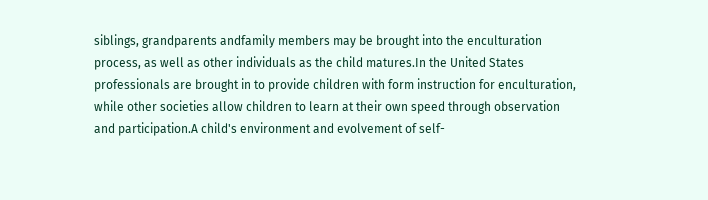siblings, grandparents andfamily members may be brought into the enculturation process, as well as other individuals as the child matures.In the United States professionals are brought in to provide children with form instruction for enculturation, while other societies allow children to learn at their own speed through observation and participation.A child's environment and evolvement of self-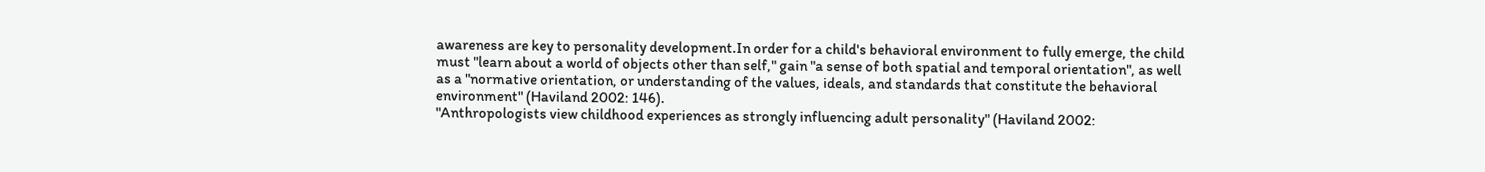awareness are key to personality development.In order for a child's behavioral environment to fully emerge, the child must "learn about a world of objects other than self," gain "a sense of both spatial and temporal orientation", as well as a "normative orientation, or understanding of the values, ideals, and standards that constitute the behavioral environment" (Haviland 2002: 146).
"Anthropologists view childhood experiences as strongly influencing adult personality" (Haviland 2002: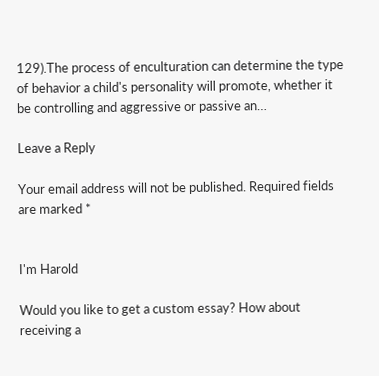129).The process of enculturation can determine the type of behavior a child's personality will promote, whether it be controlling and aggressive or passive an…

Leave a Reply

Your email address will not be published. Required fields are marked *


I'm Harold

Would you like to get a custom essay? How about receiving a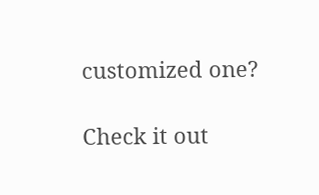customized one?

Check it out